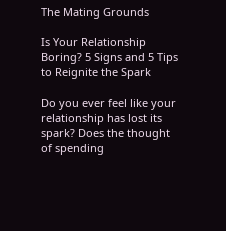The Mating Grounds

Is Your Relationship Boring? 5 Signs and 5 Tips to Reignite the Spark

Do you ever feel like your relationship has lost its spark? Does the thought of spending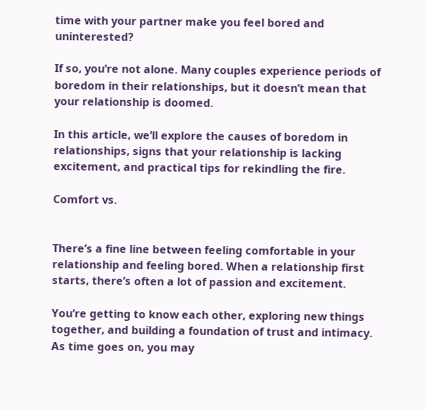time with your partner make you feel bored and uninterested?

If so, you’re not alone. Many couples experience periods of boredom in their relationships, but it doesn’t mean that your relationship is doomed.

In this article, we’ll explore the causes of boredom in relationships, signs that your relationship is lacking excitement, and practical tips for rekindling the fire.

Comfort vs.


There’s a fine line between feeling comfortable in your relationship and feeling bored. When a relationship first starts, there’s often a lot of passion and excitement.

You’re getting to know each other, exploring new things together, and building a foundation of trust and intimacy. As time goes on, you may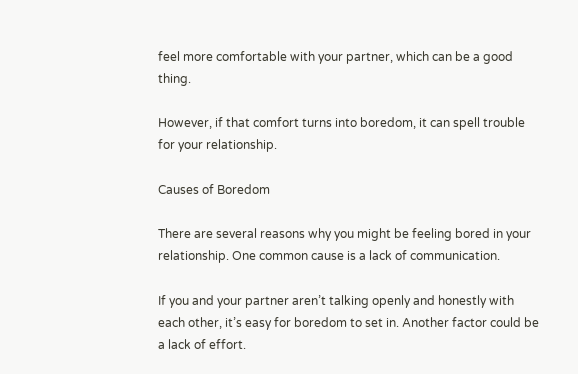feel more comfortable with your partner, which can be a good thing.

However, if that comfort turns into boredom, it can spell trouble for your relationship.

Causes of Boredom

There are several reasons why you might be feeling bored in your relationship. One common cause is a lack of communication.

If you and your partner aren’t talking openly and honestly with each other, it’s easy for boredom to set in. Another factor could be a lack of effort.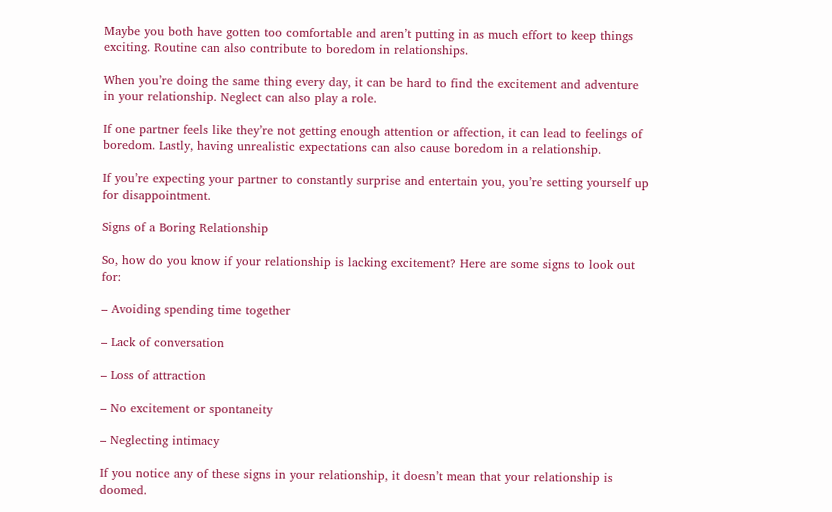Maybe you both have gotten too comfortable and aren’t putting in as much effort to keep things exciting. Routine can also contribute to boredom in relationships.

When you’re doing the same thing every day, it can be hard to find the excitement and adventure in your relationship. Neglect can also play a role.

If one partner feels like they’re not getting enough attention or affection, it can lead to feelings of boredom. Lastly, having unrealistic expectations can also cause boredom in a relationship.

If you’re expecting your partner to constantly surprise and entertain you, you’re setting yourself up for disappointment.

Signs of a Boring Relationship

So, how do you know if your relationship is lacking excitement? Here are some signs to look out for:

– Avoiding spending time together

– Lack of conversation

– Loss of attraction

– No excitement or spontaneity

– Neglecting intimacy

If you notice any of these signs in your relationship, it doesn’t mean that your relationship is doomed.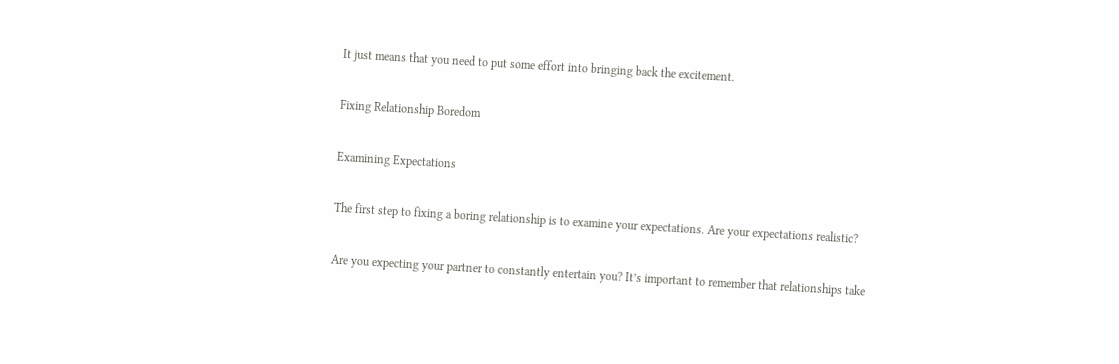It just means that you need to put some effort into bringing back the excitement.

Fixing Relationship Boredom

Examining Expectations

The first step to fixing a boring relationship is to examine your expectations. Are your expectations realistic?

Are you expecting your partner to constantly entertain you? It’s important to remember that relationships take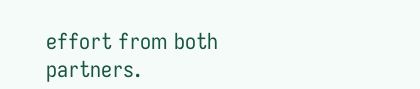effort from both partners.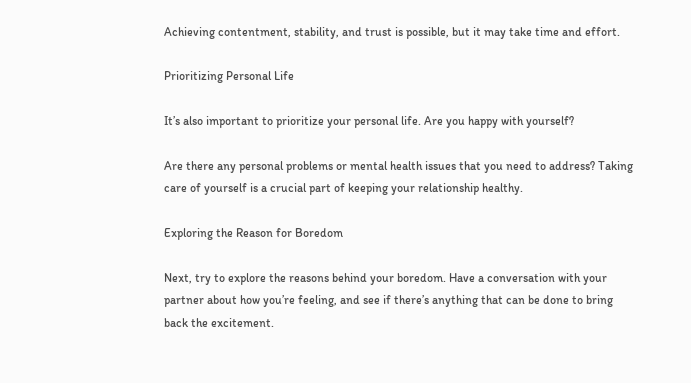Achieving contentment, stability, and trust is possible, but it may take time and effort.

Prioritizing Personal Life

It’s also important to prioritize your personal life. Are you happy with yourself?

Are there any personal problems or mental health issues that you need to address? Taking care of yourself is a crucial part of keeping your relationship healthy.

Exploring the Reason for Boredom

Next, try to explore the reasons behind your boredom. Have a conversation with your partner about how you’re feeling, and see if there’s anything that can be done to bring back the excitement.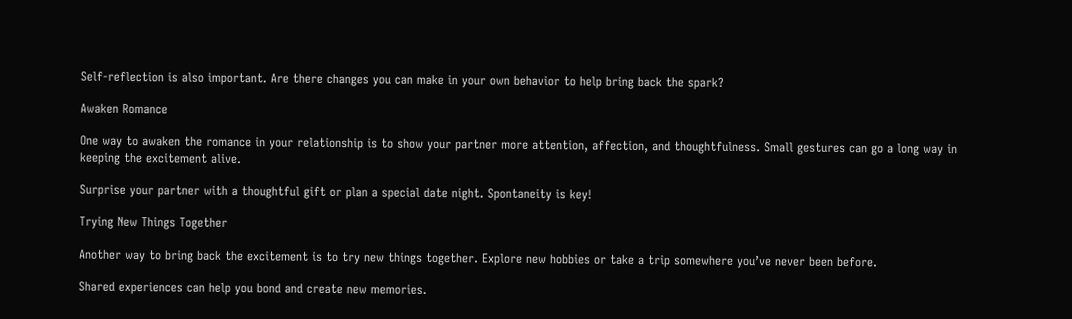Self-reflection is also important. Are there changes you can make in your own behavior to help bring back the spark?

Awaken Romance

One way to awaken the romance in your relationship is to show your partner more attention, affection, and thoughtfulness. Small gestures can go a long way in keeping the excitement alive.

Surprise your partner with a thoughtful gift or plan a special date night. Spontaneity is key!

Trying New Things Together

Another way to bring back the excitement is to try new things together. Explore new hobbies or take a trip somewhere you’ve never been before.

Shared experiences can help you bond and create new memories.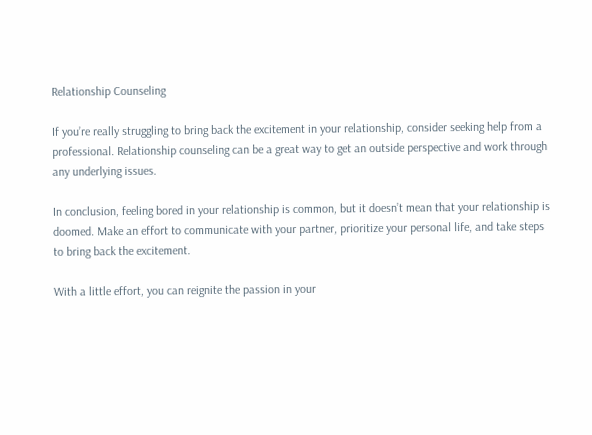Relationship Counseling

If you’re really struggling to bring back the excitement in your relationship, consider seeking help from a professional. Relationship counseling can be a great way to get an outside perspective and work through any underlying issues.

In conclusion, feeling bored in your relationship is common, but it doesn’t mean that your relationship is doomed. Make an effort to communicate with your partner, prioritize your personal life, and take steps to bring back the excitement.

With a little effort, you can reignite the passion in your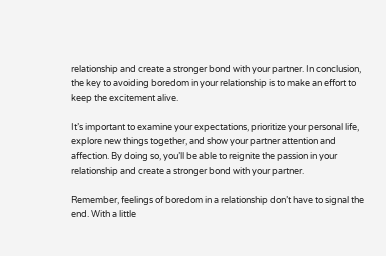relationship and create a stronger bond with your partner. In conclusion, the key to avoiding boredom in your relationship is to make an effort to keep the excitement alive.

It’s important to examine your expectations, prioritize your personal life, explore new things together, and show your partner attention and affection. By doing so, you’ll be able to reignite the passion in your relationship and create a stronger bond with your partner.

Remember, feelings of boredom in a relationship don’t have to signal the end. With a little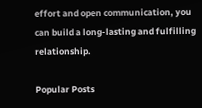effort and open communication, you can build a long-lasting and fulfilling relationship.

Popular Posts